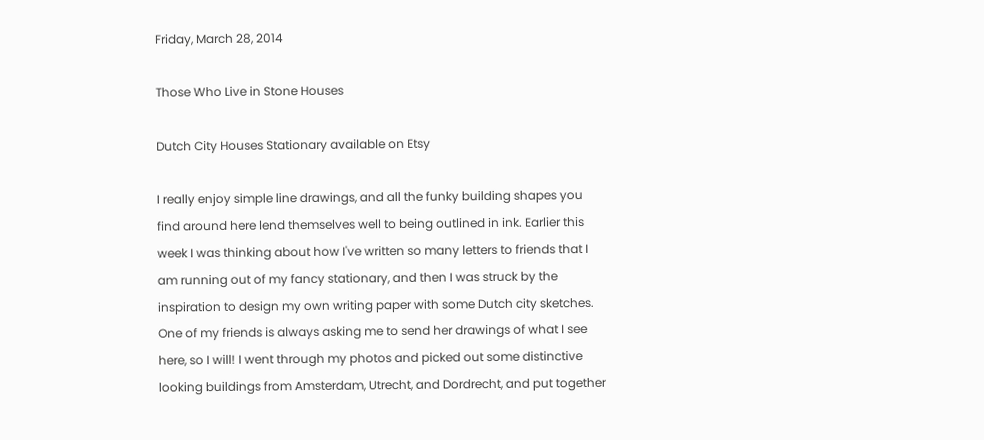Friday, March 28, 2014

Those Who Live in Stone Houses

Dutch City Houses Stationary available on Etsy

I really enjoy simple line drawings, and all the funky building shapes you find around here lend themselves well to being outlined in ink. Earlier this week I was thinking about how I've written so many letters to friends that I am running out of my fancy stationary, and then I was struck by the inspiration to design my own writing paper with some Dutch city sketches. One of my friends is always asking me to send her drawings of what I see here, so I will! I went through my photos and picked out some distinctive looking buildings from Amsterdam, Utrecht, and Dordrecht, and put together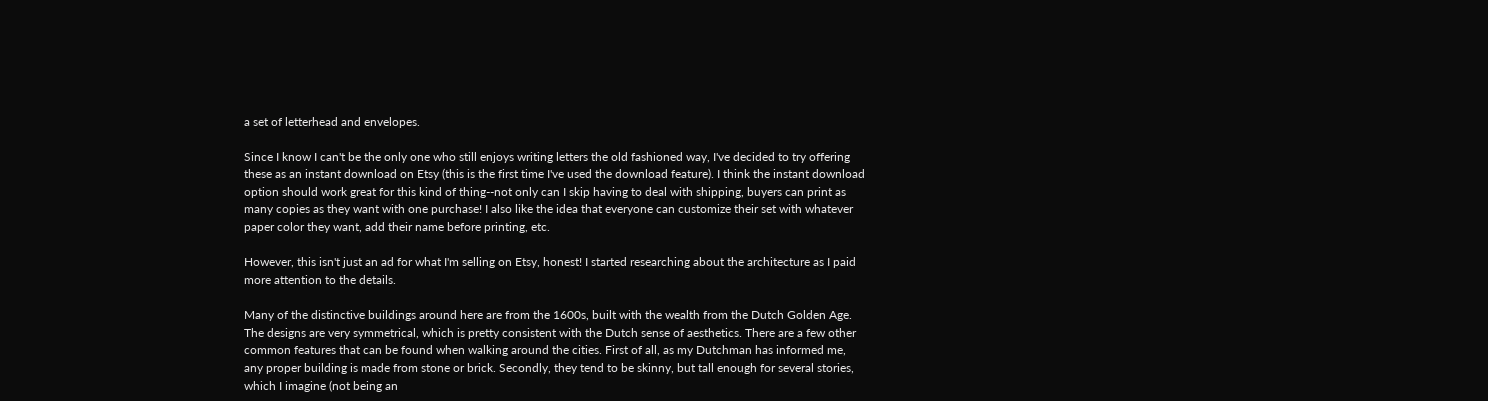a set of letterhead and envelopes.

Since I know I can't be the only one who still enjoys writing letters the old fashioned way, I've decided to try offering these as an instant download on Etsy (this is the first time I've used the download feature). I think the instant download option should work great for this kind of thing--not only can I skip having to deal with shipping, buyers can print as many copies as they want with one purchase! I also like the idea that everyone can customize their set with whatever paper color they want, add their name before printing, etc.

However, this isn't just an ad for what I'm selling on Etsy, honest! I started researching about the architecture as I paid more attention to the details.

Many of the distinctive buildings around here are from the 1600s, built with the wealth from the Dutch Golden Age. The designs are very symmetrical, which is pretty consistent with the Dutch sense of aesthetics. There are a few other common features that can be found when walking around the cities. First of all, as my Dutchman has informed me, any proper building is made from stone or brick. Secondly, they tend to be skinny, but tall enough for several stories, which I imagine (not being an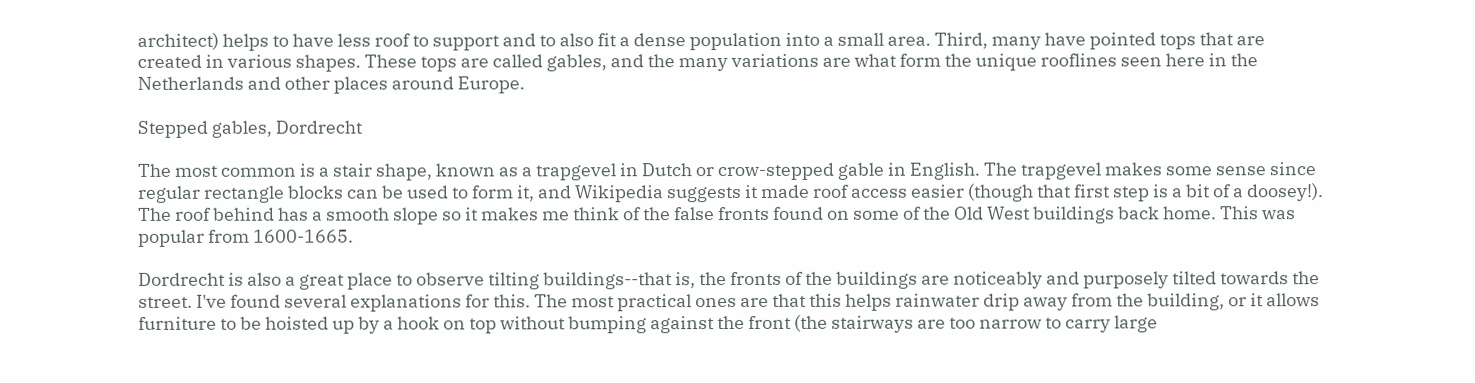architect) helps to have less roof to support and to also fit a dense population into a small area. Third, many have pointed tops that are created in various shapes. These tops are called gables, and the many variations are what form the unique rooflines seen here in the Netherlands and other places around Europe.

Stepped gables, Dordrecht

The most common is a stair shape, known as a trapgevel in Dutch or crow-stepped gable in English. The trapgevel makes some sense since regular rectangle blocks can be used to form it, and Wikipedia suggests it made roof access easier (though that first step is a bit of a doosey!). The roof behind has a smooth slope so it makes me think of the false fronts found on some of the Old West buildings back home. This was popular from 1600-1665.

Dordrecht is also a great place to observe tilting buildings--that is, the fronts of the buildings are noticeably and purposely tilted towards the street. I've found several explanations for this. The most practical ones are that this helps rainwater drip away from the building, or it allows furniture to be hoisted up by a hook on top without bumping against the front (the stairways are too narrow to carry large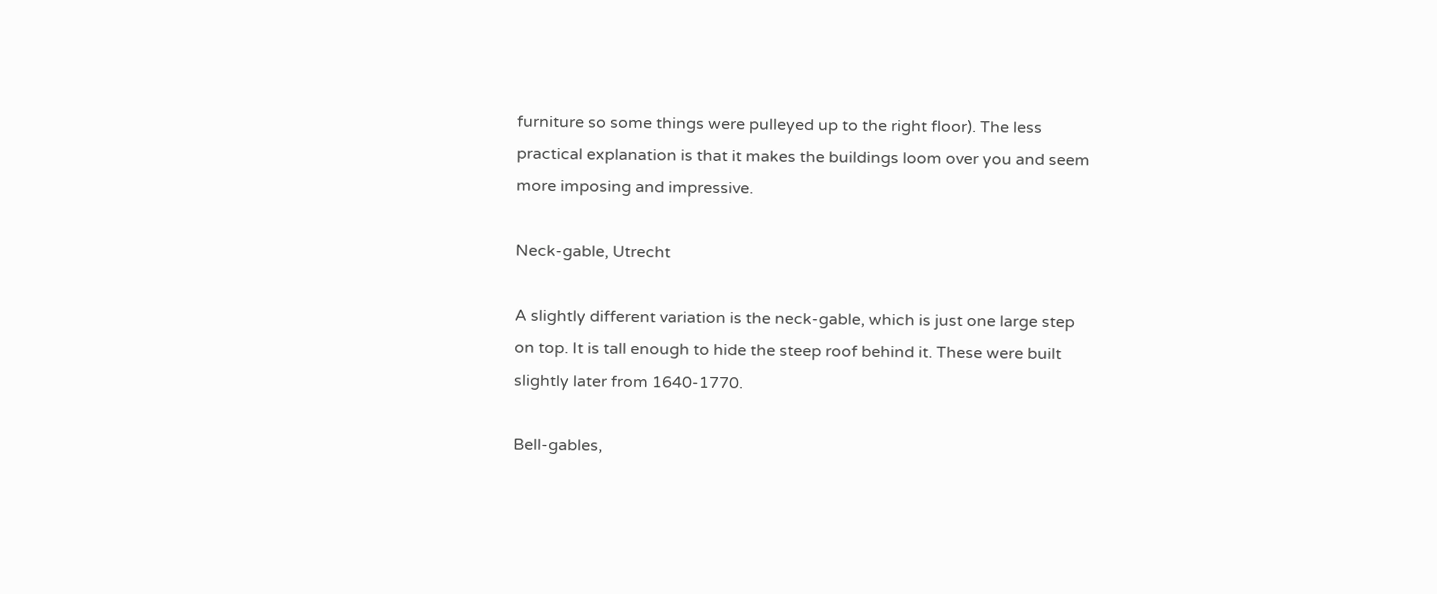furniture so some things were pulleyed up to the right floor). The less practical explanation is that it makes the buildings loom over you and seem more imposing and impressive.

Neck-gable, Utrecht

A slightly different variation is the neck-gable, which is just one large step on top. It is tall enough to hide the steep roof behind it. These were built slightly later from 1640-1770.

Bell-gables,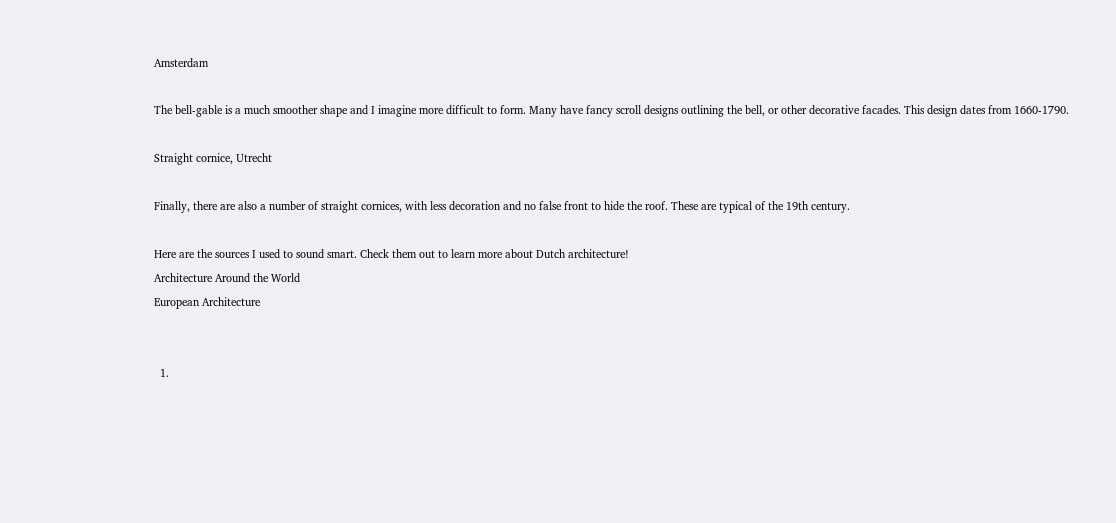Amsterdam

The bell-gable is a much smoother shape and I imagine more difficult to form. Many have fancy scroll designs outlining the bell, or other decorative facades. This design dates from 1660-1790.

Straight cornice, Utrecht

Finally, there are also a number of straight cornices, with less decoration and no false front to hide the roof. These are typical of the 19th century.

Here are the sources I used to sound smart. Check them out to learn more about Dutch architecture!
Architecture Around the World
European Architecture


  1.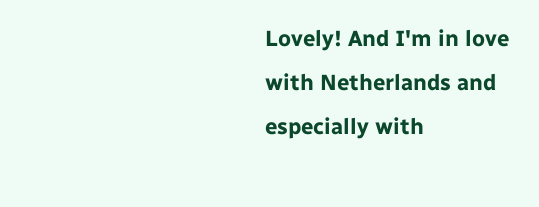Lovely! And I'm in love with Netherlands and especially with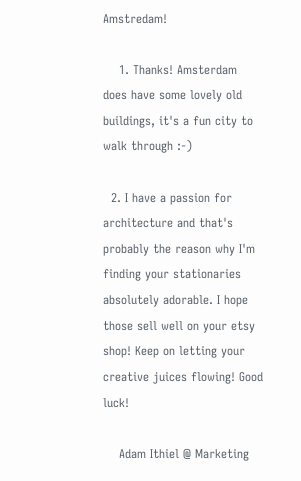Amstredam!

    1. Thanks! Amsterdam does have some lovely old buildings, it's a fun city to walk through :-)

  2. I have a passion for architecture and that's probably the reason why I'm finding your stationaries absolutely adorable. I hope those sell well on your etsy shop! Keep on letting your creative juices flowing! Good luck!

    Adam Ithiel @ Marketing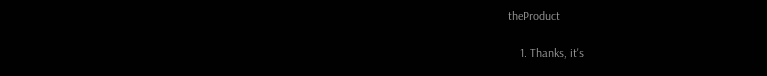theProduct

    1. Thanks, it's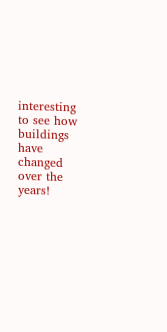interesting to see how buildings have changed over the years!